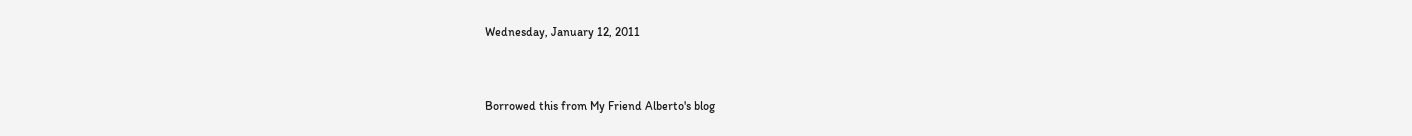Wednesday, January 12, 2011


Borrowed this from My Friend Alberto's blog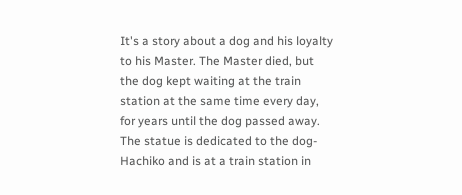It's a story about a dog and his loyalty to his Master. The Master died, but the dog kept waiting at the train station at the same time every day, for years until the dog passed away. The statue is dedicated to the dog-Hachiko and is at a train station in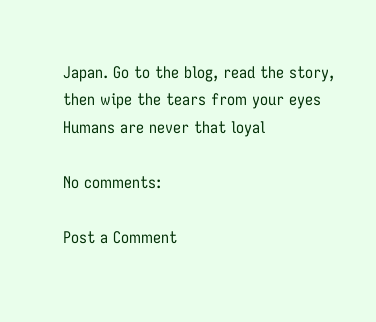Japan. Go to the blog, read the story, then wipe the tears from your eyes
Humans are never that loyal

No comments:

Post a Comment